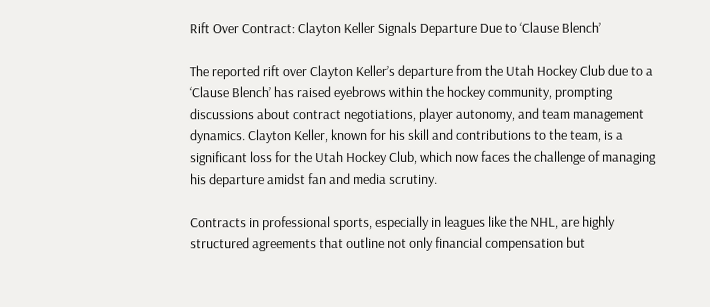Rift Over Contract: Clayton Keller Signals Departure Due to ‘Clause Blench’

The reported rift over Clayton Keller’s departure from the Utah Hockey Club due to a ‘Clause Blench’ has raised eyebrows within the hockey community, prompting discussions about contract negotiations, player autonomy, and team management dynamics. Clayton Keller, known for his skill and contributions to the team, is a significant loss for the Utah Hockey Club, which now faces the challenge of managing his departure amidst fan and media scrutiny.

Contracts in professional sports, especially in leagues like the NHL, are highly structured agreements that outline not only financial compensation but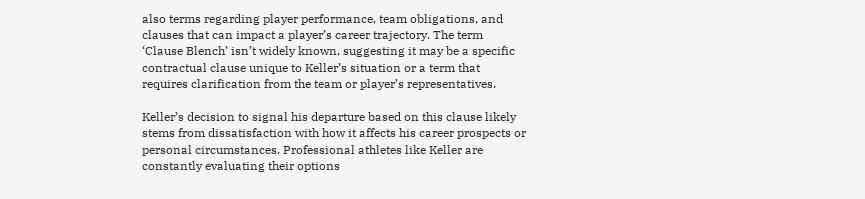also terms regarding player performance, team obligations, and clauses that can impact a player’s career trajectory. The term ‘Clause Blench’ isn’t widely known, suggesting it may be a specific contractual clause unique to Keller’s situation or a term that requires clarification from the team or player’s representatives.

Keller’s decision to signal his departure based on this clause likely stems from dissatisfaction with how it affects his career prospects or personal circumstances. Professional athletes like Keller are constantly evaluating their options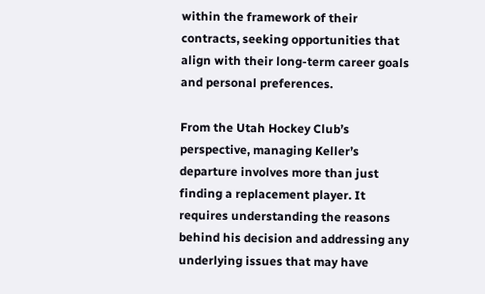within the framework of their contracts, seeking opportunities that align with their long-term career goals and personal preferences.

From the Utah Hockey Club’s perspective, managing Keller’s departure involves more than just finding a replacement player. It requires understanding the reasons behind his decision and addressing any underlying issues that may have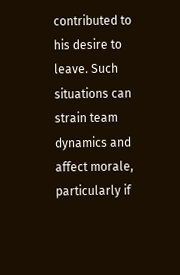contributed to his desire to leave. Such situations can strain team dynamics and affect morale, particularly if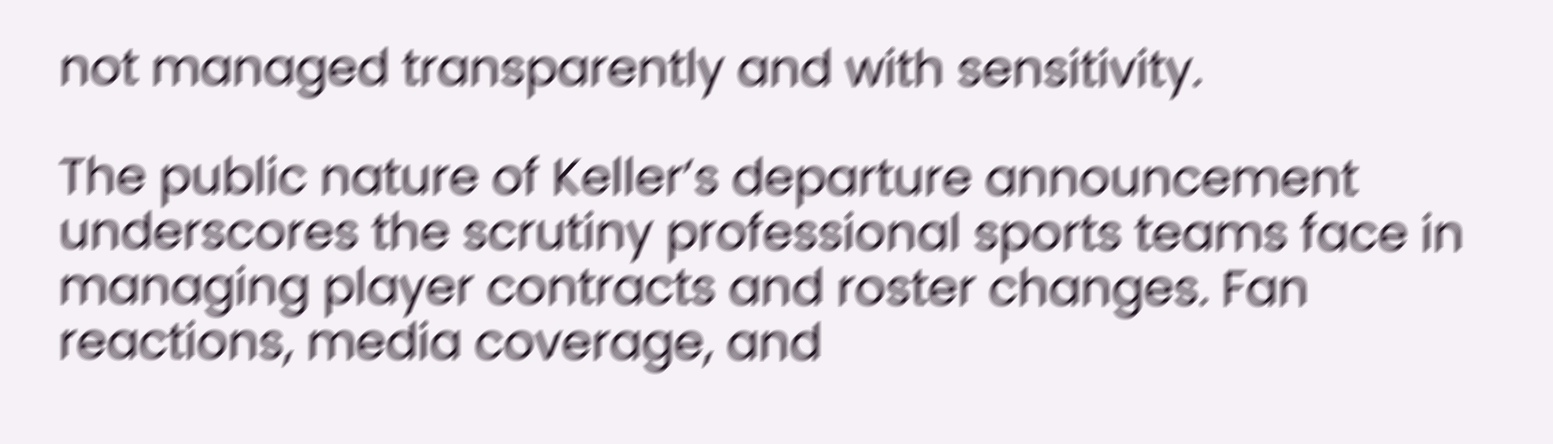not managed transparently and with sensitivity.

The public nature of Keller’s departure announcement underscores the scrutiny professional sports teams face in managing player contracts and roster changes. Fan reactions, media coverage, and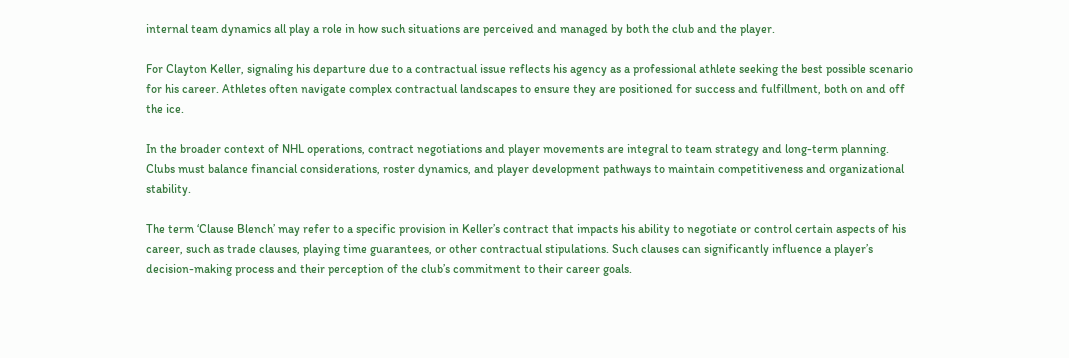internal team dynamics all play a role in how such situations are perceived and managed by both the club and the player.

For Clayton Keller, signaling his departure due to a contractual issue reflects his agency as a professional athlete seeking the best possible scenario for his career. Athletes often navigate complex contractual landscapes to ensure they are positioned for success and fulfillment, both on and off the ice.

In the broader context of NHL operations, contract negotiations and player movements are integral to team strategy and long-term planning. Clubs must balance financial considerations, roster dynamics, and player development pathways to maintain competitiveness and organizational stability.

The term ‘Clause Blench’ may refer to a specific provision in Keller’s contract that impacts his ability to negotiate or control certain aspects of his career, such as trade clauses, playing time guarantees, or other contractual stipulations. Such clauses can significantly influence a player’s decision-making process and their perception of the club’s commitment to their career goals.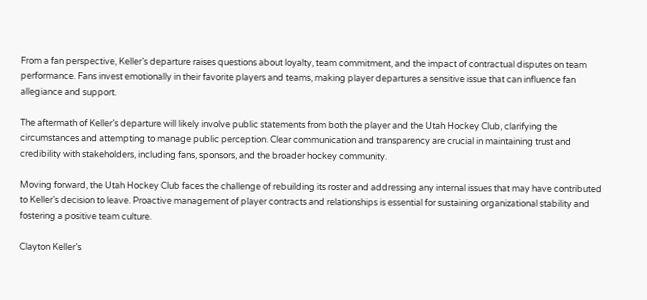From a fan perspective, Keller’s departure raises questions about loyalty, team commitment, and the impact of contractual disputes on team performance. Fans invest emotionally in their favorite players and teams, making player departures a sensitive issue that can influence fan allegiance and support.

The aftermath of Keller’s departure will likely involve public statements from both the player and the Utah Hockey Club, clarifying the circumstances and attempting to manage public perception. Clear communication and transparency are crucial in maintaining trust and credibility with stakeholders, including fans, sponsors, and the broader hockey community.

Moving forward, the Utah Hockey Club faces the challenge of rebuilding its roster and addressing any internal issues that may have contributed to Keller’s decision to leave. Proactive management of player contracts and relationships is essential for sustaining organizational stability and fostering a positive team culture.

Clayton Keller’s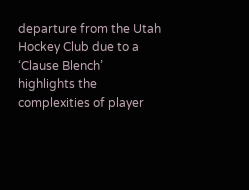departure from the Utah Hockey Club due to a ‘Clause Blench’ highlights the complexities of player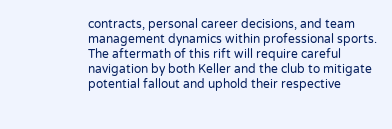contracts, personal career decisions, and team management dynamics within professional sports. The aftermath of this rift will require careful navigation by both Keller and the club to mitigate potential fallout and uphold their respective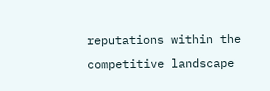reputations within the competitive landscape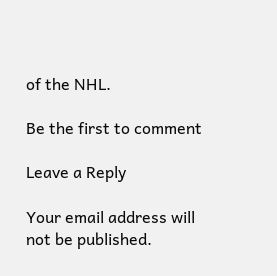of the NHL.

Be the first to comment

Leave a Reply

Your email address will not be published.